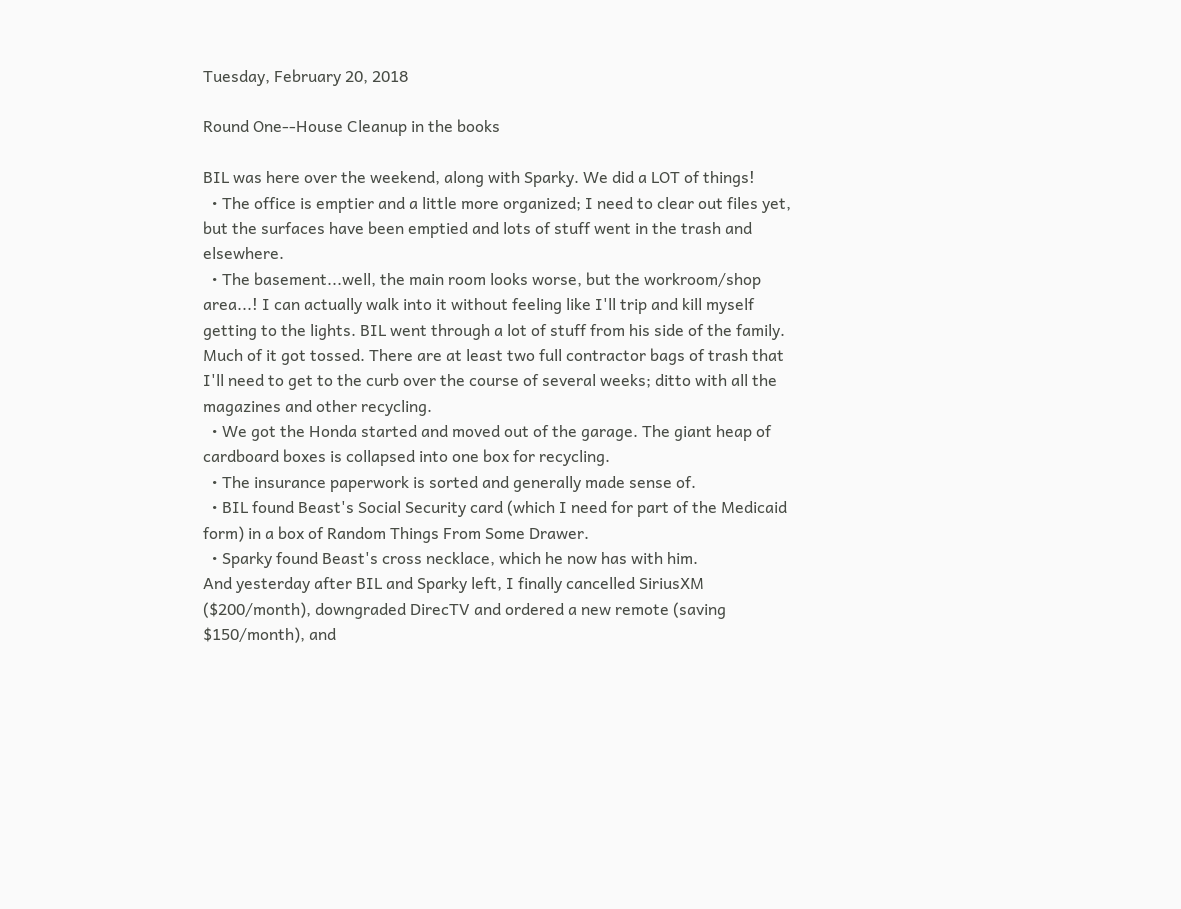Tuesday, February 20, 2018

Round One--House Cleanup in the books

BIL was here over the weekend, along with Sparky. We did a LOT of things!
  • The office is emptier and a little more organized; I need to clear out files yet, but the surfaces have been emptied and lots of stuff went in the trash and elsewhere.
  • The basement...well, the main room looks worse, but the workroom/shop area...! I can actually walk into it without feeling like I'll trip and kill myself getting to the lights. BIL went through a lot of stuff from his side of the family. Much of it got tossed. There are at least two full contractor bags of trash that I'll need to get to the curb over the course of several weeks; ditto with all the magazines and other recycling.
  • We got the Honda started and moved out of the garage. The giant heap of cardboard boxes is collapsed into one box for recycling.
  • The insurance paperwork is sorted and generally made sense of.
  • BIL found Beast's Social Security card (which I need for part of the Medicaid form) in a box of Random Things From Some Drawer.
  • Sparky found Beast's cross necklace, which he now has with him.
And yesterday after BIL and Sparky left, I finally cancelled SiriusXM ($200/month), downgraded DirecTV and ordered a new remote (saving $150/month), and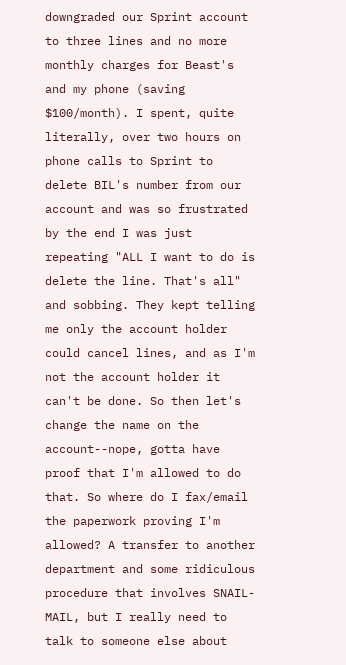downgraded our Sprint account to three lines and no more monthly charges for Beast's and my phone (saving $100/month). I spent, quite literally, over two hours on phone calls to Sprint to delete BIL's number from our account and was so frustrated by the end I was just repeating "ALL I want to do is delete the line. That's all" and sobbing. They kept telling me only the account holder could cancel lines, and as I'm not the account holder it can't be done. So then let's change the name on the account--nope, gotta have proof that I'm allowed to do that. So where do I fax/email the paperwork proving I'm allowed? A transfer to another department and some ridiculous procedure that involves SNAIL-MAIL, but I really need to talk to someone else about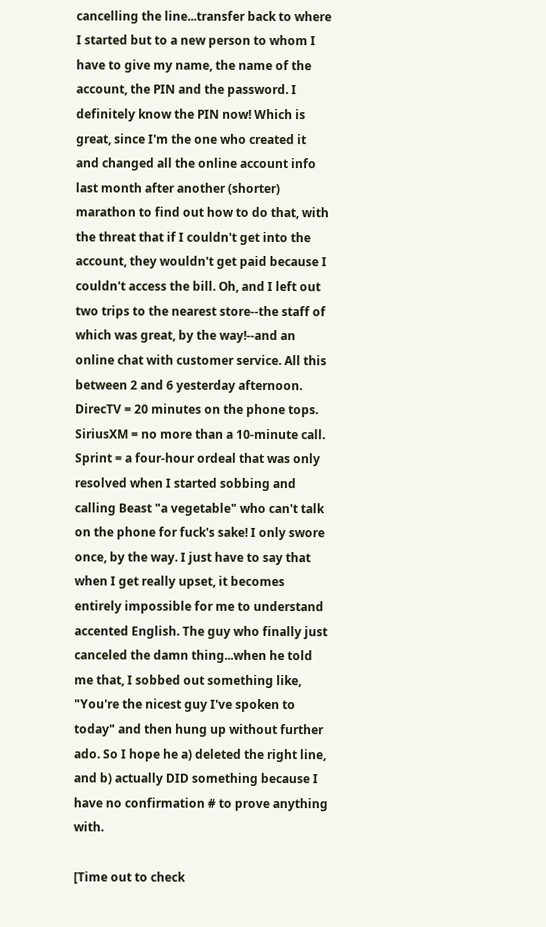cancelling the line...transfer back to where I started but to a new person to whom I have to give my name, the name of the account, the PIN and the password. I definitely know the PIN now! Which is great, since I'm the one who created it and changed all the online account info last month after another (shorter) marathon to find out how to do that, with the threat that if I couldn't get into the account, they wouldn't get paid because I couldn't access the bill. Oh, and I left out two trips to the nearest store--the staff of which was great, by the way!--and an online chat with customer service. All this between 2 and 6 yesterday afternoon. DirecTV = 20 minutes on the phone tops. SiriusXM = no more than a 10-minute call. Sprint = a four-hour ordeal that was only resolved when I started sobbing and calling Beast "a vegetable" who can't talk on the phone for fuck's sake! I only swore once, by the way. I just have to say that when I get really upset, it becomes entirely impossible for me to understand accented English. The guy who finally just canceled the damn thing...when he told me that, I sobbed out something like, "You're the nicest guy I've spoken to today" and then hung up without further ado. So I hope he a) deleted the right line, and b) actually DID something because I have no confirmation # to prove anything with.

[Time out to check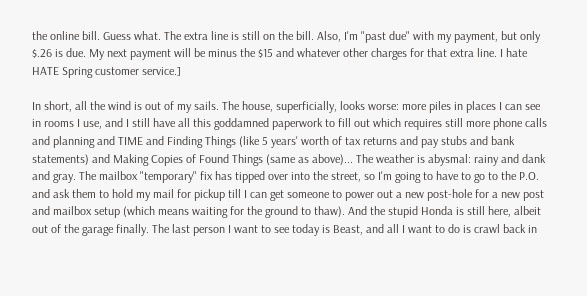the online bill. Guess what. The extra line is still on the bill. Also, I'm "past due" with my payment, but only $.26 is due. My next payment will be minus the $15 and whatever other charges for that extra line. I hate HATE Spring customer service.]

In short, all the wind is out of my sails. The house, superficially, looks worse: more piles in places I can see in rooms I use, and I still have all this goddamned paperwork to fill out which requires still more phone calls and planning and TIME and Finding Things (like 5 years' worth of tax returns and pay stubs and bank statements) and Making Copies of Found Things (same as above)... The weather is abysmal: rainy and dank and gray. The mailbox "temporary" fix has tipped over into the street, so I'm going to have to go to the P.O. and ask them to hold my mail for pickup till I can get someone to power out a new post-hole for a new post and mailbox setup (which means waiting for the ground to thaw). And the stupid Honda is still here, albeit out of the garage finally. The last person I want to see today is Beast, and all I want to do is crawl back in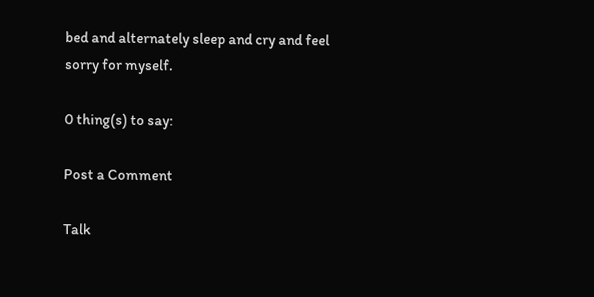bed and alternately sleep and cry and feel sorry for myself.

0 thing(s) to say:

Post a Comment

Talk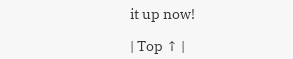it up now!

| Top ↑ |